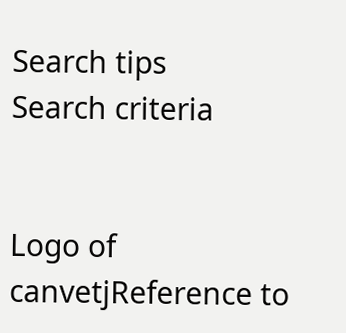Search tips
Search criteria


Logo of canvetjReference to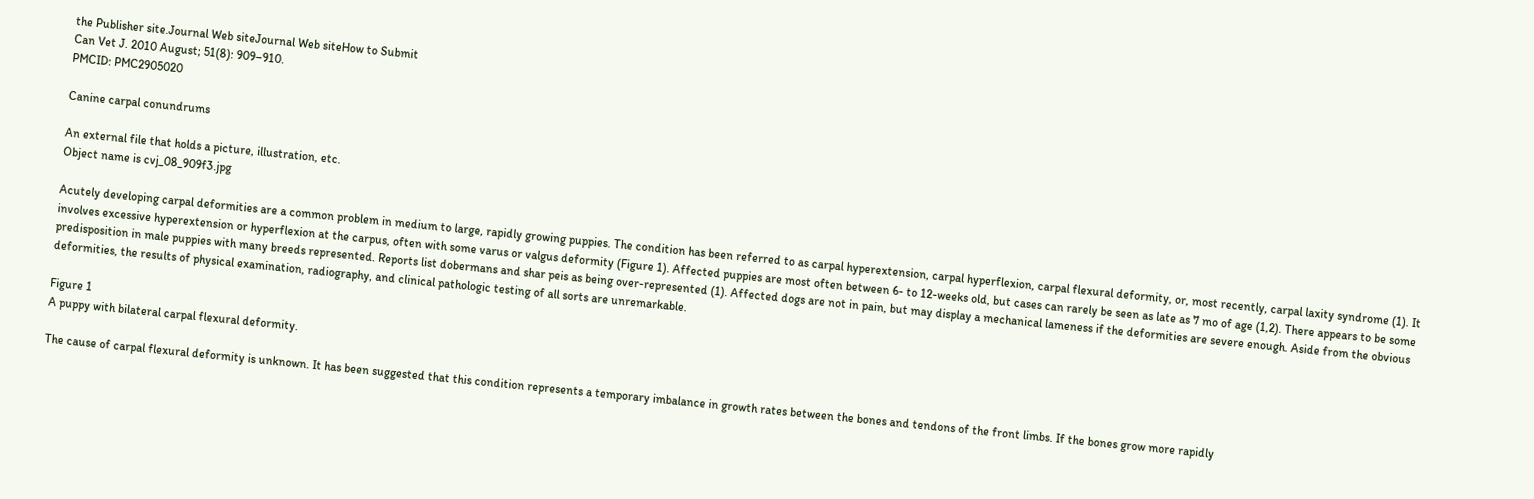the Publisher site.Journal Web siteJournal Web siteHow to Submit
Can Vet J. 2010 August; 51(8): 909–910.
PMCID: PMC2905020

Canine carpal conundrums

An external file that holds a picture, illustration, etc.
Object name is cvj_08_909f3.jpg

Acutely developing carpal deformities are a common problem in medium to large, rapidly growing puppies. The condition has been referred to as carpal hyperextension, carpal hyperflexion, carpal flexural deformity, or, most recently, carpal laxity syndrome (1). It involves excessive hyperextension or hyperflexion at the carpus, often with some varus or valgus deformity (Figure 1). Affected puppies are most often between 6- to 12-weeks old, but cases can rarely be seen as late as 7 mo of age (1,2). There appears to be some predisposition in male puppies with many breeds represented. Reports list dobermans and shar peis as being over-represented (1). Affected dogs are not in pain, but may display a mechanical lameness if the deformities are severe enough. Aside from the obvious deformities, the results of physical examination, radiography, and clinical pathologic testing of all sorts are unremarkable.

Figure 1
A puppy with bilateral carpal flexural deformity.

The cause of carpal flexural deformity is unknown. It has been suggested that this condition represents a temporary imbalance in growth rates between the bones and tendons of the front limbs. If the bones grow more rapidly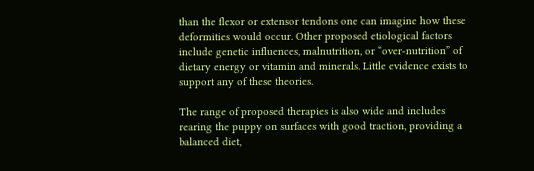than the flexor or extensor tendons one can imagine how these deformities would occur. Other proposed etiological factors include genetic influences, malnutrition, or “over-nutrition” of dietary energy or vitamin and minerals. Little evidence exists to support any of these theories.

The range of proposed therapies is also wide and includes rearing the puppy on surfaces with good traction, providing a balanced diet,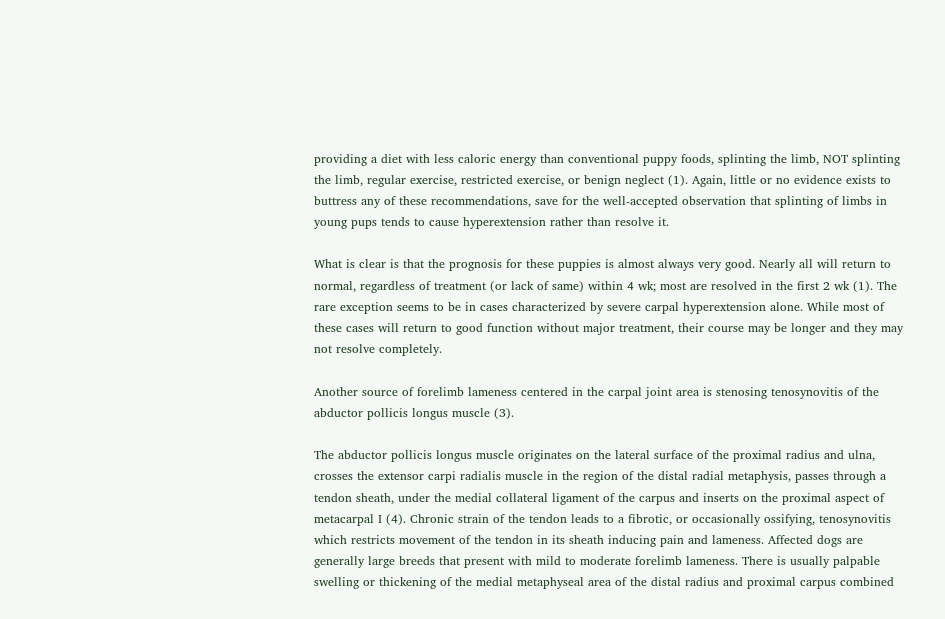providing a diet with less caloric energy than conventional puppy foods, splinting the limb, NOT splinting the limb, regular exercise, restricted exercise, or benign neglect (1). Again, little or no evidence exists to buttress any of these recommendations, save for the well-accepted observation that splinting of limbs in young pups tends to cause hyperextension rather than resolve it.

What is clear is that the prognosis for these puppies is almost always very good. Nearly all will return to normal, regardless of treatment (or lack of same) within 4 wk; most are resolved in the first 2 wk (1). The rare exception seems to be in cases characterized by severe carpal hyperextension alone. While most of these cases will return to good function without major treatment, their course may be longer and they may not resolve completely.

Another source of forelimb lameness centered in the carpal joint area is stenosing tenosynovitis of the abductor pollicis longus muscle (3).

The abductor pollicis longus muscle originates on the lateral surface of the proximal radius and ulna, crosses the extensor carpi radialis muscle in the region of the distal radial metaphysis, passes through a tendon sheath, under the medial collateral ligament of the carpus and inserts on the proximal aspect of metacarpal I (4). Chronic strain of the tendon leads to a fibrotic, or occasionally ossifying, tenosynovitis which restricts movement of the tendon in its sheath inducing pain and lameness. Affected dogs are generally large breeds that present with mild to moderate forelimb lameness. There is usually palpable swelling or thickening of the medial metaphyseal area of the distal radius and proximal carpus combined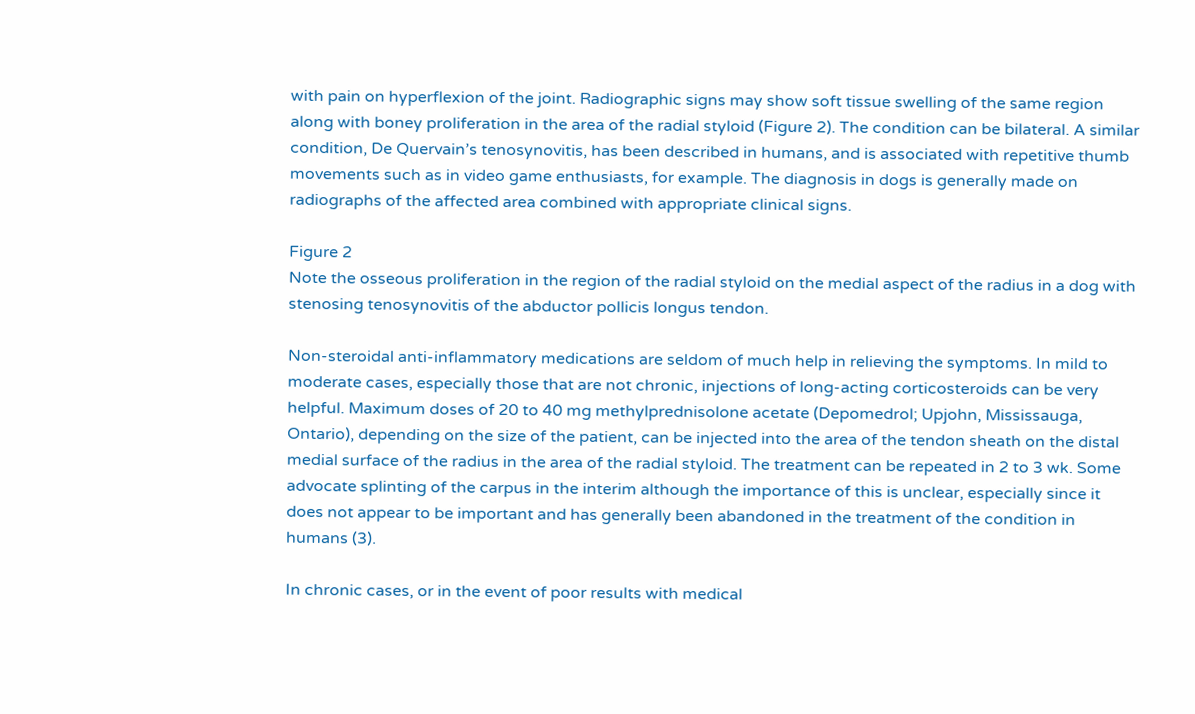with pain on hyperflexion of the joint. Radiographic signs may show soft tissue swelling of the same region along with boney proliferation in the area of the radial styloid (Figure 2). The condition can be bilateral. A similar condition, De Quervain’s tenosynovitis, has been described in humans, and is associated with repetitive thumb movements such as in video game enthusiasts, for example. The diagnosis in dogs is generally made on radiographs of the affected area combined with appropriate clinical signs.

Figure 2
Note the osseous proliferation in the region of the radial styloid on the medial aspect of the radius in a dog with stenosing tenosynovitis of the abductor pollicis longus tendon.

Non-steroidal anti-inflammatory medications are seldom of much help in relieving the symptoms. In mild to moderate cases, especially those that are not chronic, injections of long-acting corticosteroids can be very helpful. Maximum doses of 20 to 40 mg methylprednisolone acetate (Depomedrol; Upjohn, Mississauga, Ontario), depending on the size of the patient, can be injected into the area of the tendon sheath on the distal medial surface of the radius in the area of the radial styloid. The treatment can be repeated in 2 to 3 wk. Some advocate splinting of the carpus in the interim although the importance of this is unclear, especially since it does not appear to be important and has generally been abandoned in the treatment of the condition in humans (3).

In chronic cases, or in the event of poor results with medical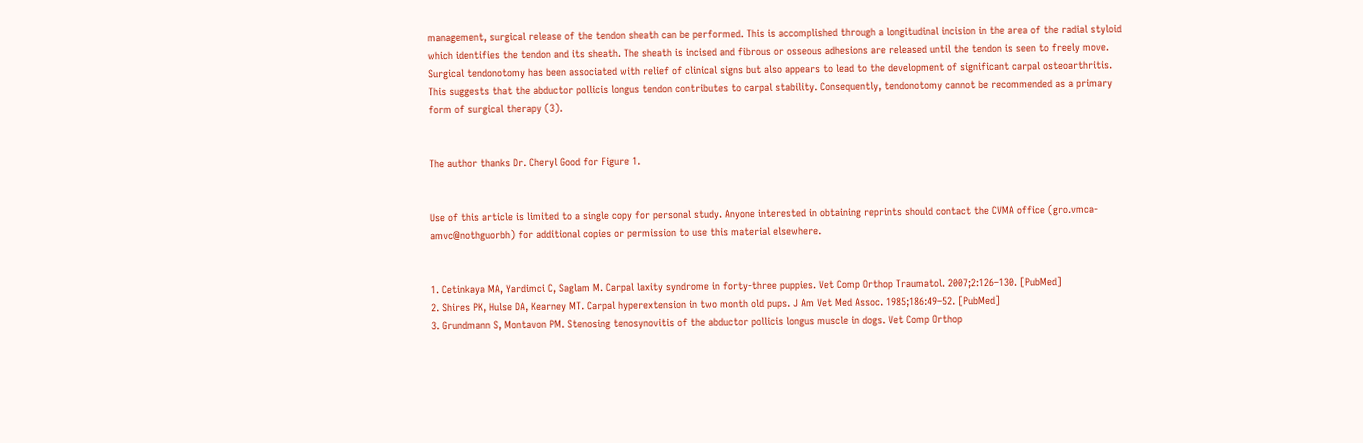management, surgical release of the tendon sheath can be performed. This is accomplished through a longitudinal incision in the area of the radial styloid which identifies the tendon and its sheath. The sheath is incised and fibrous or osseous adhesions are released until the tendon is seen to freely move. Surgical tendonotomy has been associated with relief of clinical signs but also appears to lead to the development of significant carpal osteoarthritis. This suggests that the abductor pollicis longus tendon contributes to carpal stability. Consequently, tendonotomy cannot be recommended as a primary form of surgical therapy (3).


The author thanks Dr. Cheryl Good for Figure 1.


Use of this article is limited to a single copy for personal study. Anyone interested in obtaining reprints should contact the CVMA office (gro.vmca-amvc@nothguorbh) for additional copies or permission to use this material elsewhere.


1. Cetinkaya MA, Yardimci C, Saglam M. Carpal laxity syndrome in forty-three puppies. Vet Comp Orthop Traumatol. 2007;2:126–130. [PubMed]
2. Shires PK, Hulse DA, Kearney MT. Carpal hyperextension in two month old pups. J Am Vet Med Assoc. 1985;186:49–52. [PubMed]
3. Grundmann S, Montavon PM. Stenosing tenosynovitis of the abductor pollicis longus muscle in dogs. Vet Comp Orthop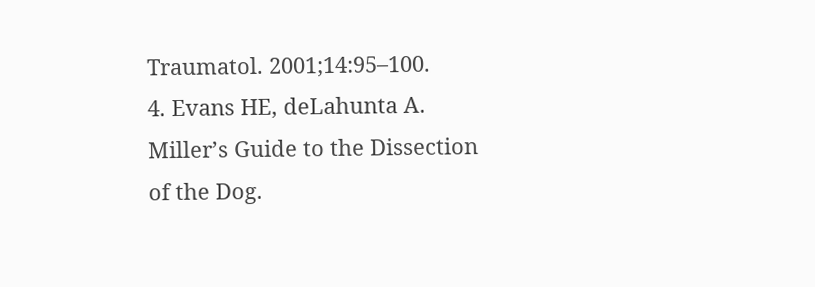Traumatol. 2001;14:95–100.
4. Evans HE, deLahunta A. Miller’s Guide to the Dissection of the Dog.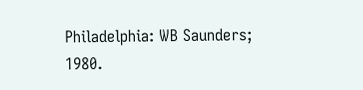Philadelphia: WB Saunders; 1980.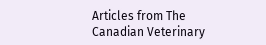Articles from The Canadian Veterinary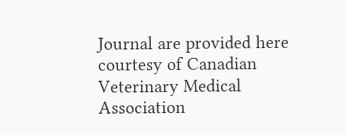Journal are provided here courtesy of Canadian Veterinary Medical Association